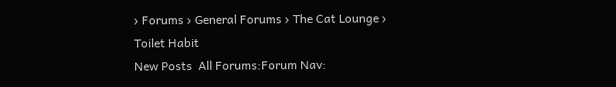› Forums › General Forums › The Cat Lounge › Toilet Habit
New Posts  All Forums:Forum Nav: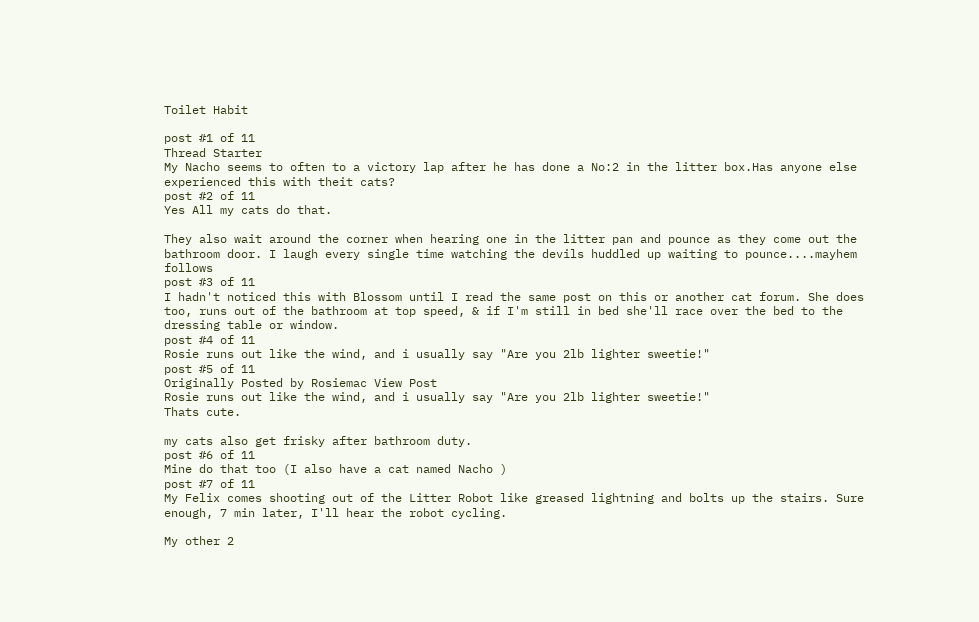Toilet Habit

post #1 of 11
Thread Starter
My Nacho seems to often to a victory lap after he has done a No:2 in the litter box.Has anyone else experienced this with theit cats?
post #2 of 11
Yes All my cats do that.

They also wait around the corner when hearing one in the litter pan and pounce as they come out the bathroom door. I laugh every single time watching the devils huddled up waiting to pounce....mayhem follows
post #3 of 11
I hadn't noticed this with Blossom until I read the same post on this or another cat forum. She does too, runs out of the bathroom at top speed, & if I'm still in bed she'll race over the bed to the dressing table or window.
post #4 of 11
Rosie runs out like the wind, and i usually say "Are you 2lb lighter sweetie!"
post #5 of 11
Originally Posted by Rosiemac View Post
Rosie runs out like the wind, and i usually say "Are you 2lb lighter sweetie!"
Thats cute.

my cats also get frisky after bathroom duty.
post #6 of 11
Mine do that too (I also have a cat named Nacho )
post #7 of 11
My Felix comes shooting out of the Litter Robot like greased lightning and bolts up the stairs. Sure enough, 7 min later, I'll hear the robot cycling.

My other 2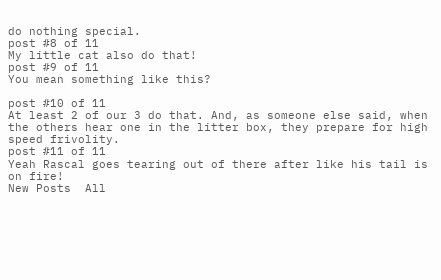do nothing special.
post #8 of 11
My little cat also do that!
post #9 of 11
You mean something like this?

post #10 of 11
At least 2 of our 3 do that. And, as someone else said, when the others hear one in the litter box, they prepare for high speed frivolity.
post #11 of 11
Yeah Rascal goes tearing out of there after like his tail is on fire!
New Posts  All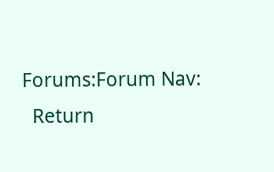Forums:Forum Nav:
  Return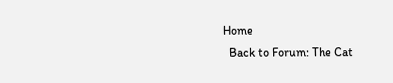Home
  Back to Forum: The Cat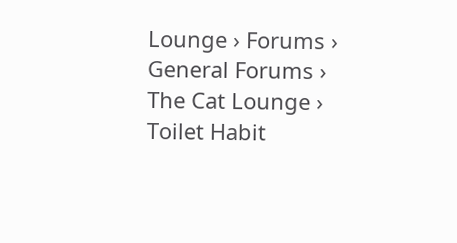Lounge › Forums › General Forums › The Cat Lounge › Toilet Habit